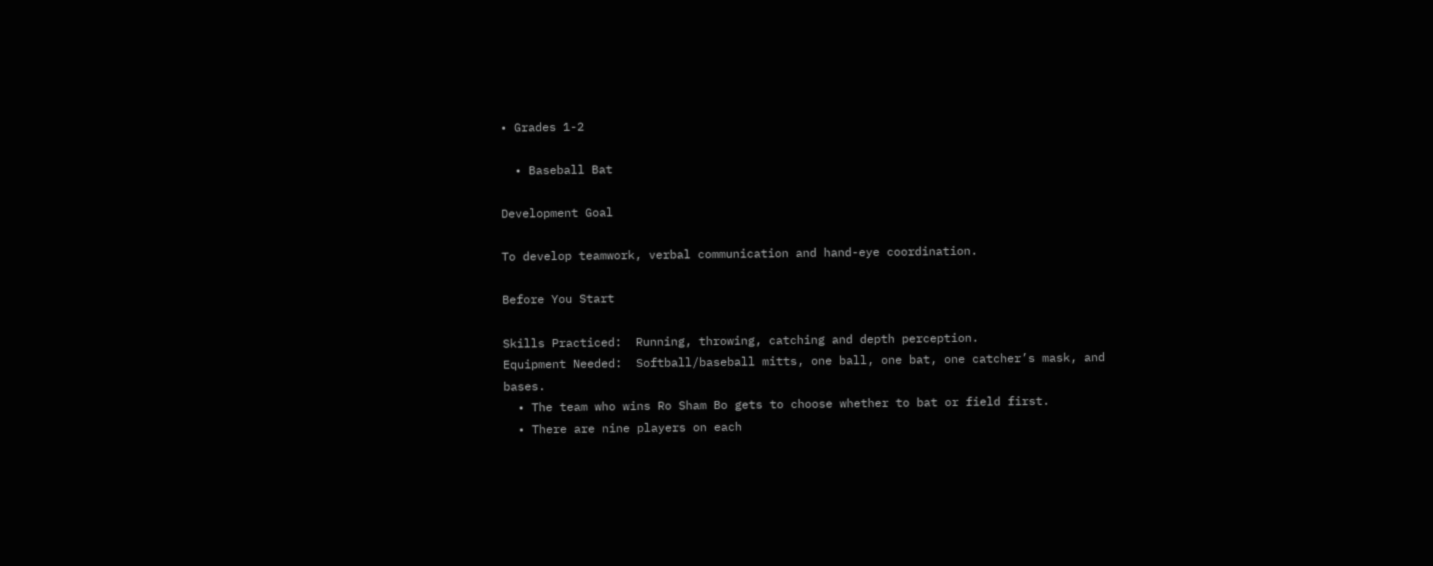• Grades 1-2

  • Baseball Bat

Development Goal

To develop teamwork, verbal communication and hand-eye coordination.

Before You Start

Skills Practiced:  Running, throwing, catching and depth perception.
Equipment Needed:  Softball/baseball mitts, one ball, one bat, one catcher’s mask, and bases.
  • The team who wins Ro Sham Bo gets to choose whether to bat or field first.
  • There are nine players on each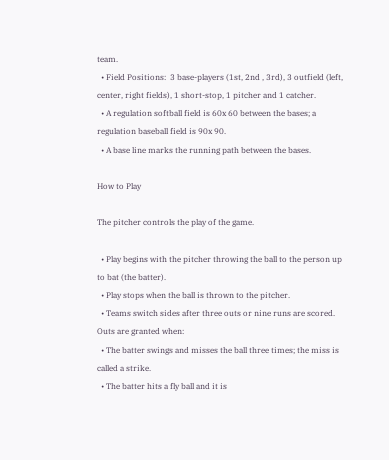team.
  • Field Positions:  3 base-players (1st, 2nd , 3rd), 3 outfield (left, center, right fields), 1 short-stop, 1 pitcher and 1 catcher.
  • A regulation softball field is 60x 60 between the bases; a regulation baseball field is 90x 90.
  • A base line marks the running path between the bases.

How to Play

The pitcher controls the play of the game.

  • Play begins with the pitcher throwing the ball to the person up to bat (the batter).
  • Play stops when the ball is thrown to the pitcher.
  • Teams switch sides after three outs or nine runs are scored.
Outs are granted when:
  • The batter swings and misses the ball three times; the miss is called a strike.
  • The batter hits a fly ball and it is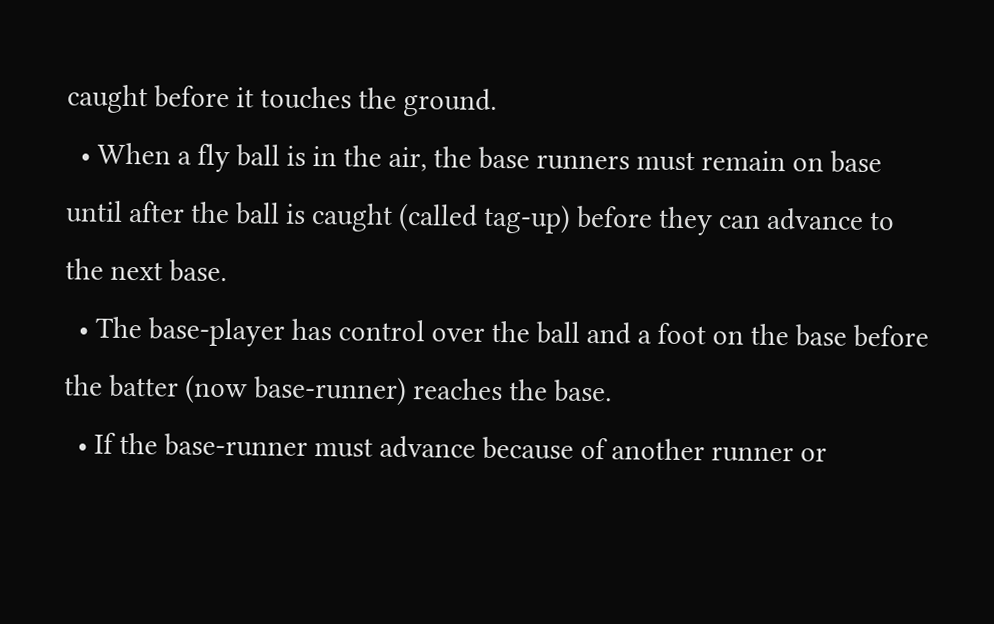caught before it touches the ground.
  • When a fly ball is in the air, the base runners must remain on base until after the ball is caught (called tag-up) before they can advance to the next base.
  • The base-player has control over the ball and a foot on the base before the batter (now base-runner) reaches the base.
  • If the base-runner must advance because of another runner or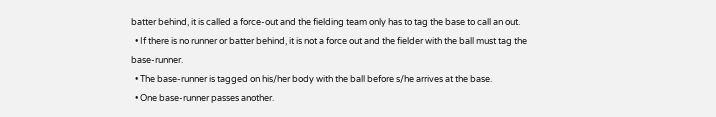batter behind, it is called a force-out and the fielding team only has to tag the base to call an out.
  • If there is no runner or batter behind, it is not a force out and the fielder with the ball must tag the base-runner.
  • The base-runner is tagged on his/her body with the ball before s/he arrives at the base.
  • One base-runner passes another.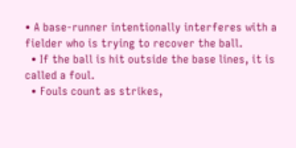• A base-runner intentionally interferes with a fielder who is trying to recover the ball.
  • If the ball is hit outside the base lines, it is called a foul.
  • Fouls count as strikes,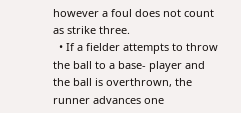however a foul does not count as strike three.
  • If a fielder attempts to throw the ball to a base- player and the ball is overthrown, the runner advances one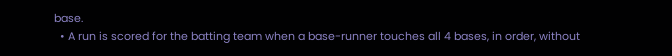base.
  • A run is scored for the batting team when a base-runner touches all 4 bases, in order, without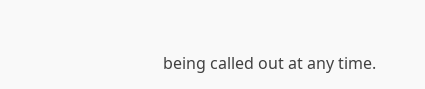being called out at any time.